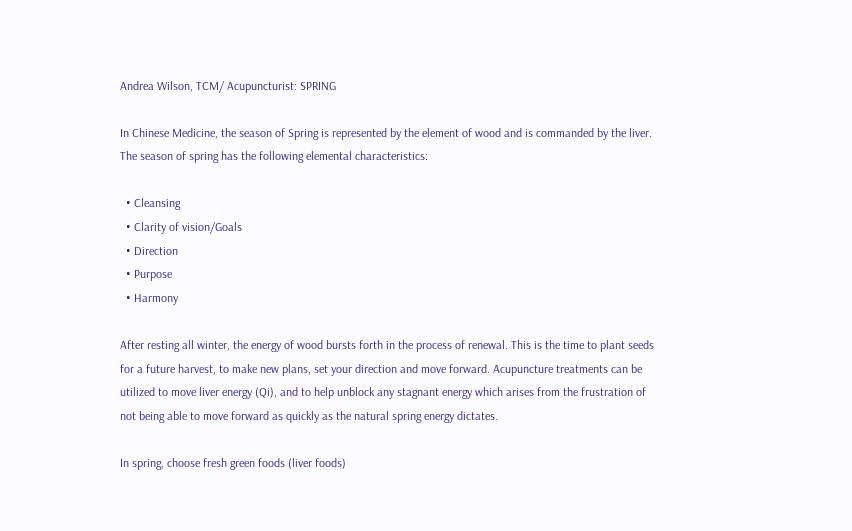Andrea Wilson, TCM/ Acupuncturist: SPRING

In Chinese Medicine, the season of Spring is represented by the element of wood and is commanded by the liver. The season of spring has the following elemental characteristics:

  • Cleansing
  • Clarity of vision/Goals
  • Direction
  • Purpose
  • Harmony

After resting all winter, the energy of wood bursts forth in the process of renewal. This is the time to plant seeds for a future harvest, to make new plans, set your direction and move forward. Acupuncture treatments can be utilized to move liver energy (Qi), and to help unblock any stagnant energy which arises from the frustration of not being able to move forward as quickly as the natural spring energy dictates.

In spring, choose fresh green foods (liver foods)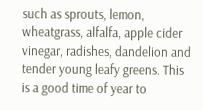such as sprouts, lemon, wheatgrass, alfalfa, apple cider vinegar, radishes, dandelion and tender young leafy greens. This is a good time of year to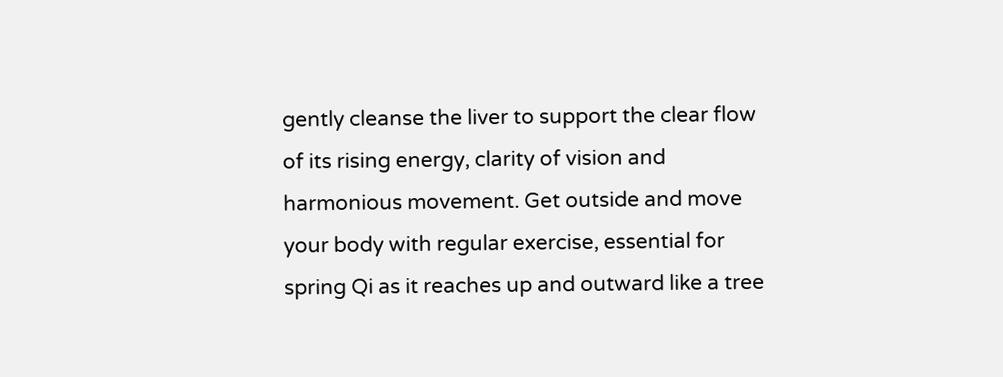gently cleanse the liver to support the clear flow of its rising energy, clarity of vision and harmonious movement. Get outside and move your body with regular exercise, essential for spring Qi as it reaches up and outward like a tree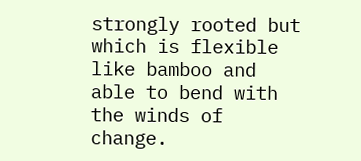strongly rooted but which is flexible like bamboo and able to bend with the winds of change.